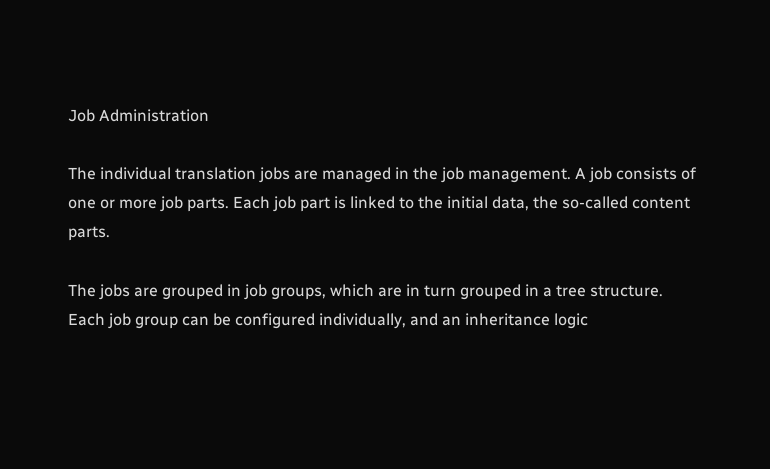Job Administration

The individual translation jobs are managed in the job management. A job consists of one or more job parts. Each job part is linked to the initial data, the so-called content parts.

The jobs are grouped in job groups, which are in turn grouped in a tree structure. Each job group can be configured individually, and an inheritance logic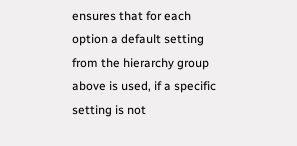ensures that for each option a default setting from the hierarchy group above is used, if a specific setting is not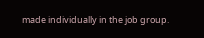made individually in the job group.